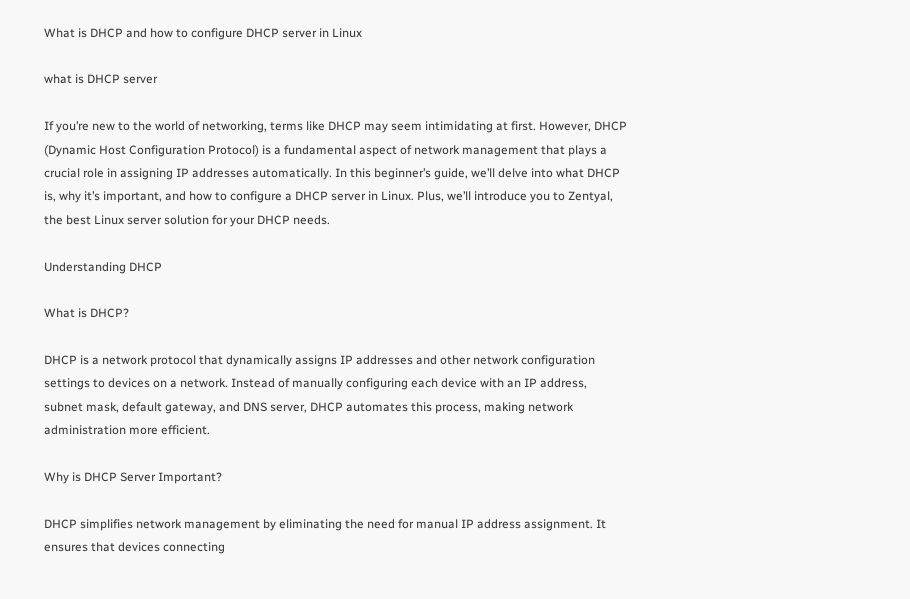What is DHCP and how to configure DHCP server in Linux

what is DHCP server

If you’re new to the world of networking, terms like DHCP may seem intimidating at first. However, DHCP (Dynamic Host Configuration Protocol) is a fundamental aspect of network management that plays a crucial role in assigning IP addresses automatically. In this beginner’s guide, we’ll delve into what DHCP is, why it’s important, and how to configure a DHCP server in Linux. Plus, we’ll introduce you to Zentyal, the best Linux server solution for your DHCP needs.

Understanding DHCP

What is DHCP?

DHCP is a network protocol that dynamically assigns IP addresses and other network configuration settings to devices on a network. Instead of manually configuring each device with an IP address, subnet mask, default gateway, and DNS server, DHCP automates this process, making network administration more efficient.

Why is DHCP Server Important?

DHCP simplifies network management by eliminating the need for manual IP address assignment. It ensures that devices connecting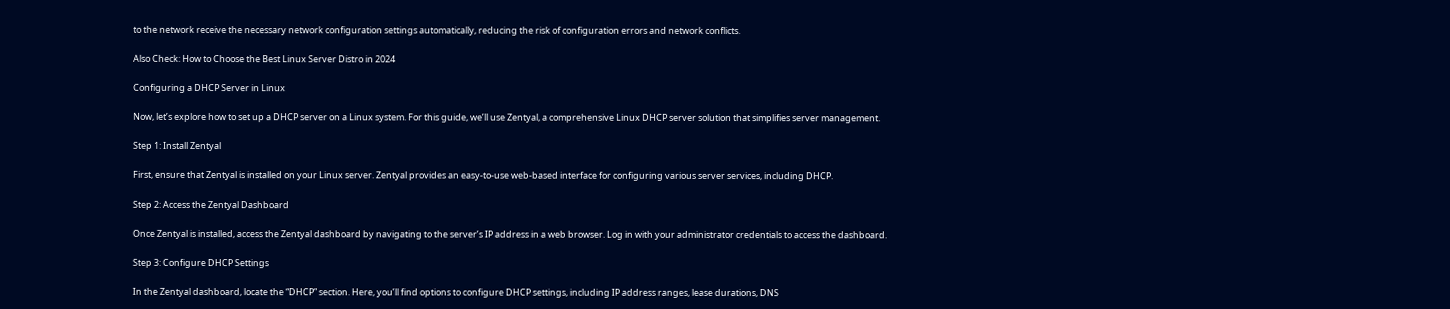to the network receive the necessary network configuration settings automatically, reducing the risk of configuration errors and network conflicts.

Also Check: How to Choose the Best Linux Server Distro in 2024

Configuring a DHCP Server in Linux

Now, let’s explore how to set up a DHCP server on a Linux system. For this guide, we’ll use Zentyal, a comprehensive Linux DHCP server solution that simplifies server management.

Step 1: Install Zentyal

First, ensure that Zentyal is installed on your Linux server. Zentyal provides an easy-to-use web-based interface for configuring various server services, including DHCP.

Step 2: Access the Zentyal Dashboard

Once Zentyal is installed, access the Zentyal dashboard by navigating to the server’s IP address in a web browser. Log in with your administrator credentials to access the dashboard.

Step 3: Configure DHCP Settings

In the Zentyal dashboard, locate the “DHCP” section. Here, you’ll find options to configure DHCP settings, including IP address ranges, lease durations, DNS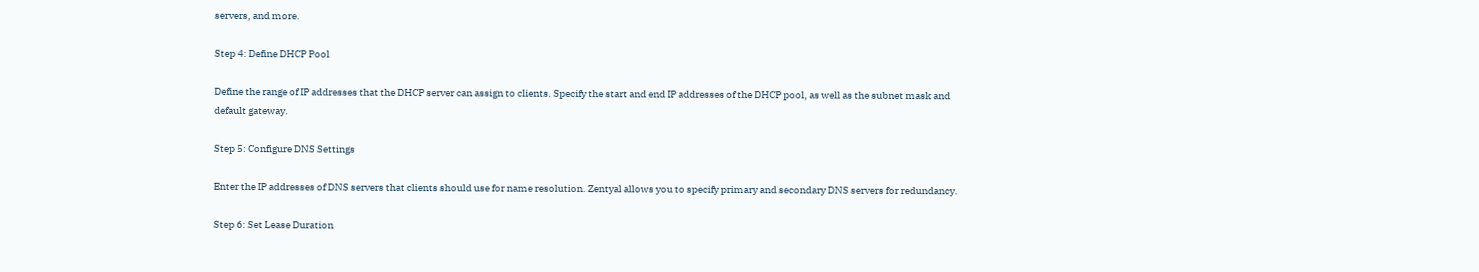servers, and more.

Step 4: Define DHCP Pool

Define the range of IP addresses that the DHCP server can assign to clients. Specify the start and end IP addresses of the DHCP pool, as well as the subnet mask and default gateway.

Step 5: Configure DNS Settings

Enter the IP addresses of DNS servers that clients should use for name resolution. Zentyal allows you to specify primary and secondary DNS servers for redundancy.

Step 6: Set Lease Duration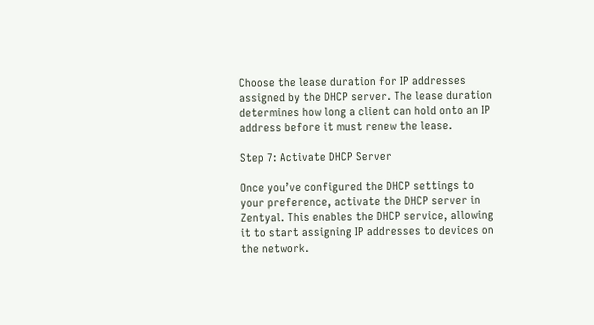Choose the lease duration for IP addresses assigned by the DHCP server. The lease duration determines how long a client can hold onto an IP address before it must renew the lease.

Step 7: Activate DHCP Server

Once you’ve configured the DHCP settings to your preference, activate the DHCP server in Zentyal. This enables the DHCP service, allowing it to start assigning IP addresses to devices on the network.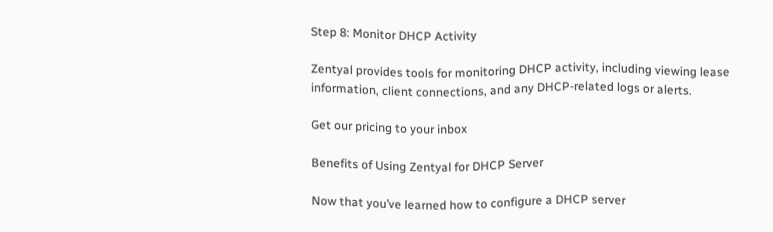Step 8: Monitor DHCP Activity

Zentyal provides tools for monitoring DHCP activity, including viewing lease information, client connections, and any DHCP-related logs or alerts.

Get our pricing to your inbox

Benefits of Using Zentyal for DHCP Server

Now that you’ve learned how to configure a DHCP server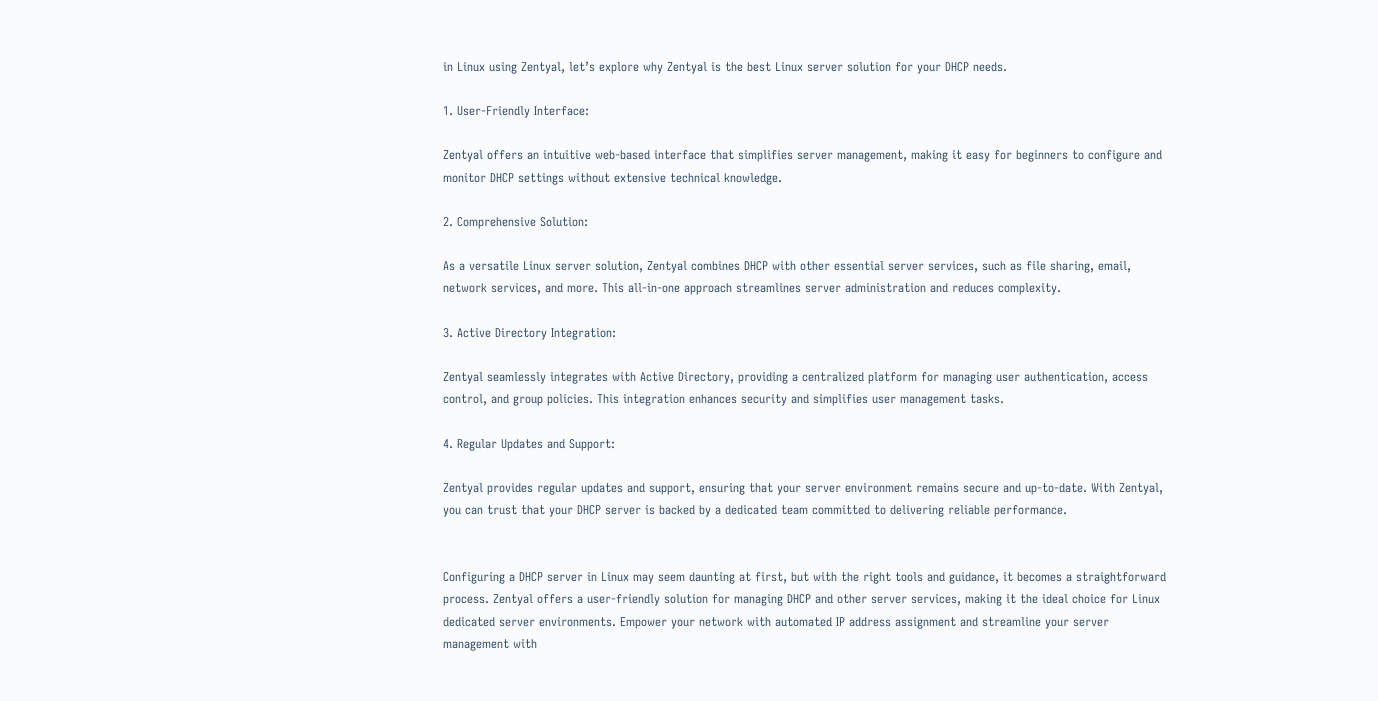in Linux using Zentyal, let’s explore why Zentyal is the best Linux server solution for your DHCP needs.

1. User-Friendly Interface:

Zentyal offers an intuitive web-based interface that simplifies server management, making it easy for beginners to configure and monitor DHCP settings without extensive technical knowledge.

2. Comprehensive Solution:

As a versatile Linux server solution, Zentyal combines DHCP with other essential server services, such as file sharing, email, network services, and more. This all-in-one approach streamlines server administration and reduces complexity.

3. Active Directory Integration:

Zentyal seamlessly integrates with Active Directory, providing a centralized platform for managing user authentication, access control, and group policies. This integration enhances security and simplifies user management tasks.

4. Regular Updates and Support:

Zentyal provides regular updates and support, ensuring that your server environment remains secure and up-to-date. With Zentyal, you can trust that your DHCP server is backed by a dedicated team committed to delivering reliable performance.


Configuring a DHCP server in Linux may seem daunting at first, but with the right tools and guidance, it becomes a straightforward process. Zentyal offers a user-friendly solution for managing DHCP and other server services, making it the ideal choice for Linux dedicated server environments. Empower your network with automated IP address assignment and streamline your server management with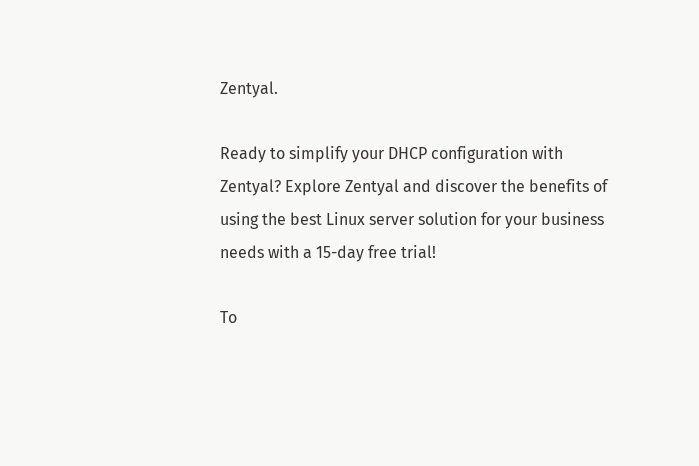Zentyal.

Ready to simplify your DHCP configuration with Zentyal? Explore Zentyal and discover the benefits of using the best Linux server solution for your business needs with a 15-day free trial!

To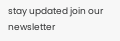stay updated join our newsletter